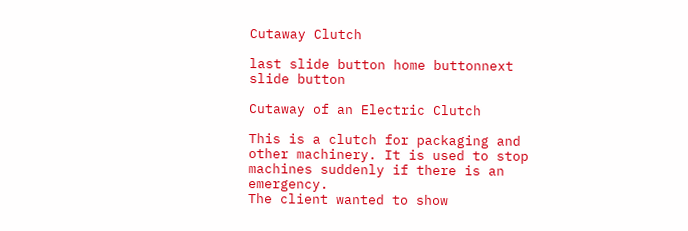Cutaway Clutch

last slide button home buttonnext slide button

Cutaway of an Electric Clutch

This is a clutch for packaging and other machinery. It is used to stop machines suddenly if there is an emergency.
The client wanted to show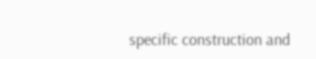specific construction and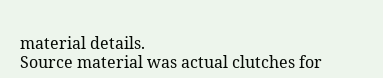material details.
Source material was actual clutches for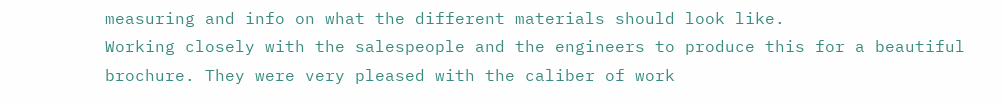measuring and info on what the different materials should look like.
Working closely with the salespeople and the engineers to produce this for a beautiful brochure. They were very pleased with the caliber of work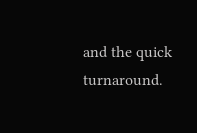and the quick turnaround.